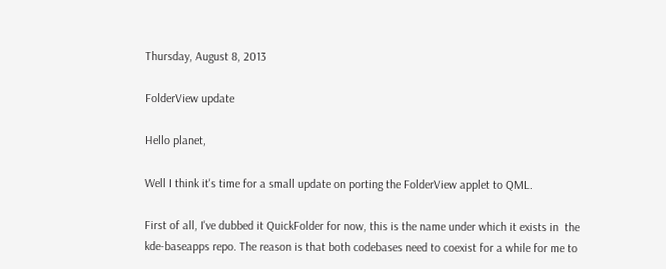Thursday, August 8, 2013

FolderView update

Hello planet,

Well I think it's time for a small update on porting the FolderView applet to QML.

First of all, I've dubbed it QuickFolder for now, this is the name under which it exists in  the kde-baseapps repo. The reason is that both codebases need to coexist for a while for me to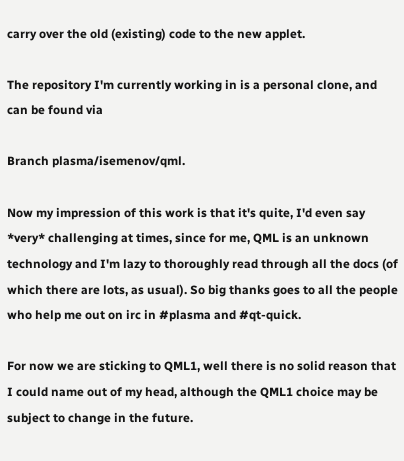carry over the old (existing) code to the new applet.

The repository I'm currently working in is a personal clone, and can be found via

Branch plasma/isemenov/qml.

Now my impression of this work is that it's quite, I'd even say *very* challenging at times, since for me, QML is an unknown technology and I'm lazy to thoroughly read through all the docs (of which there are lots, as usual). So big thanks goes to all the people who help me out on irc in #plasma and #qt-quick.

For now we are sticking to QML1, well there is no solid reason that I could name out of my head, although the QML1 choice may be subject to change in the future.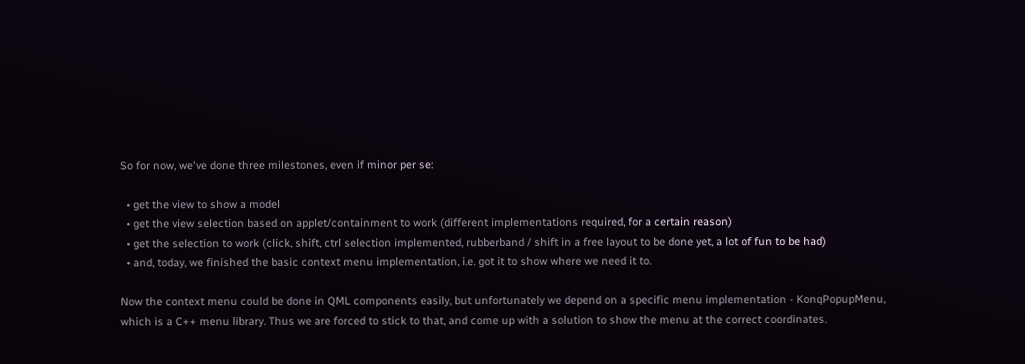So for now, we've done three milestones, even if minor per se:

  • get the view to show a model
  • get the view selection based on applet/containment to work (different implementations required, for a certain reason)
  • get the selection to work (click, shift, ctrl selection implemented, rubberband / shift in a free layout to be done yet, a lot of fun to be had)
  • and, today, we finished the basic context menu implementation, i.e. got it to show where we need it to.

Now the context menu could be done in QML components easily, but unfortunately we depend on a specific menu implementation - KonqPopupMenu, which is a C++ menu library. Thus we are forced to stick to that, and come up with a solution to show the menu at the correct coordinates.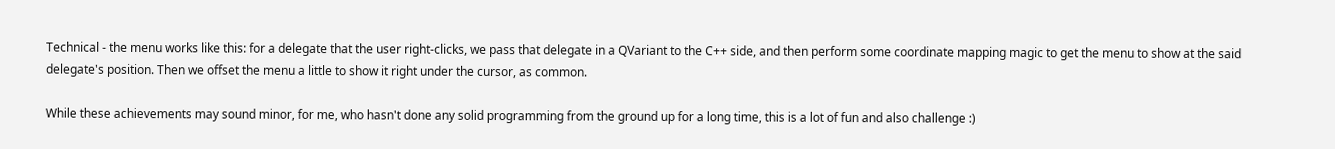Technical - the menu works like this: for a delegate that the user right-clicks, we pass that delegate in a QVariant to the C++ side, and then perform some coordinate mapping magic to get the menu to show at the said delegate's position. Then we offset the menu a little to show it right under the cursor, as common.

While these achievements may sound minor, for me, who hasn't done any solid programming from the ground up for a long time, this is a lot of fun and also challenge :)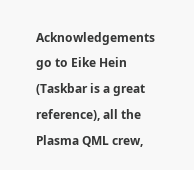Acknowledgements go to Eike Hein (Taskbar is a great reference), all the Plasma QML crew,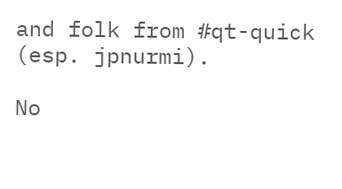and folk from #qt-quick (esp. jpnurmi).

No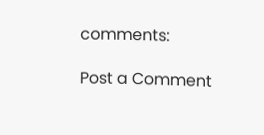comments:

Post a Comment